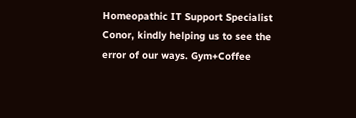Homeopathic IT Support Specialist Conor, kindly helping us to see the error of our ways. Gym+Coffee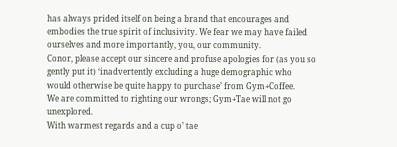has always prided itself on being a brand that encourages and embodies the true spirit of inclusivity. We fear we may have failed ourselves and more importantly, you, our community.
Conor, please accept our sincere and profuse apologies for (as you so gently put it) ‘inadvertently excluding a huge demographic who would otherwise be quite happy to purchase’ from Gym+Coffee.
We are committed to righting our wrongs; Gym+Tae will not go unexplored.
With warmest regards and a cup o’ tae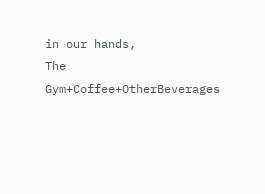in our hands,
The Gym+Coffee+OtherBeverages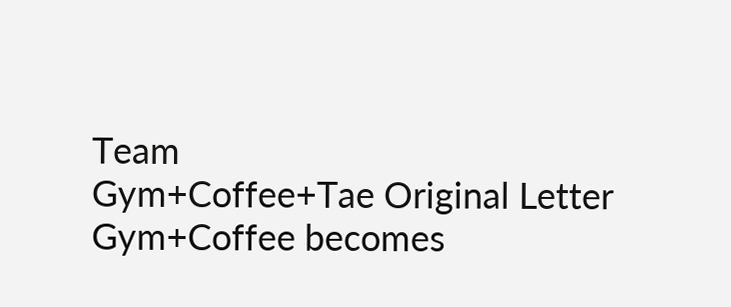Team
Gym+Coffee+Tae Original Letter
Gym+Coffee becomes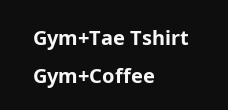Gym+Tae Tshirt
Gym+Coffee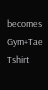becomes Gym+Tae Tshirt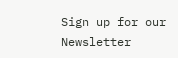Sign up for our Newsletter